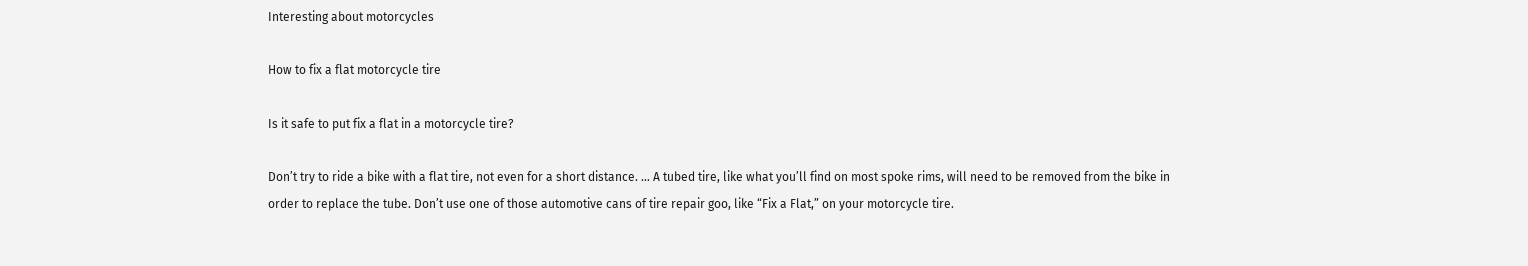Interesting about motorcycles

How to fix a flat motorcycle tire

Is it safe to put fix a flat in a motorcycle tire?

Don’t try to ride a bike with a flat tire, not even for a short distance. … A tubed tire, like what you’ll find on most spoke rims, will need to be removed from the bike in order to replace the tube. Don’t use one of those automotive cans of tire repair goo, like “Fix a Flat,” on your motorcycle tire.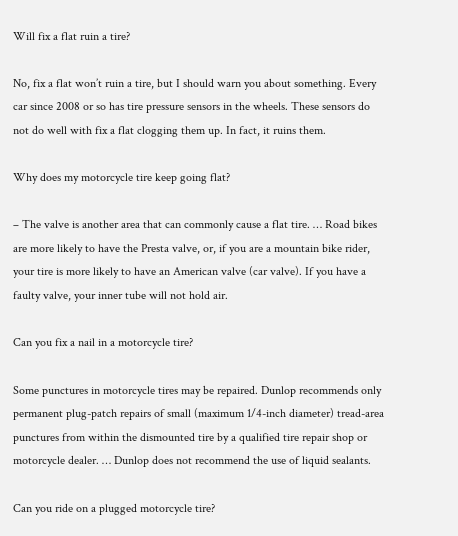Will fix a flat ruin a tire?

No, fix a flat won’t ruin a tire, but I should warn you about something. Every car since 2008 or so has tire pressure sensors in the wheels. These sensors do not do well with fix a flat clogging them up. In fact, it ruins them.

Why does my motorcycle tire keep going flat?

– The valve is another area that can commonly cause a flat tire. … Road bikes are more likely to have the Presta valve, or, if you are a mountain bike rider, your tire is more likely to have an American valve (car valve). If you have a faulty valve, your inner tube will not hold air.

Can you fix a nail in a motorcycle tire?

Some punctures in motorcycle tires may be repaired. Dunlop recommends only permanent plug-patch repairs of small (maximum 1/4-inch diameter) tread-area punctures from within the dismounted tire by a qualified tire repair shop or motorcycle dealer. … Dunlop does not recommend the use of liquid sealants.

Can you ride on a plugged motorcycle tire?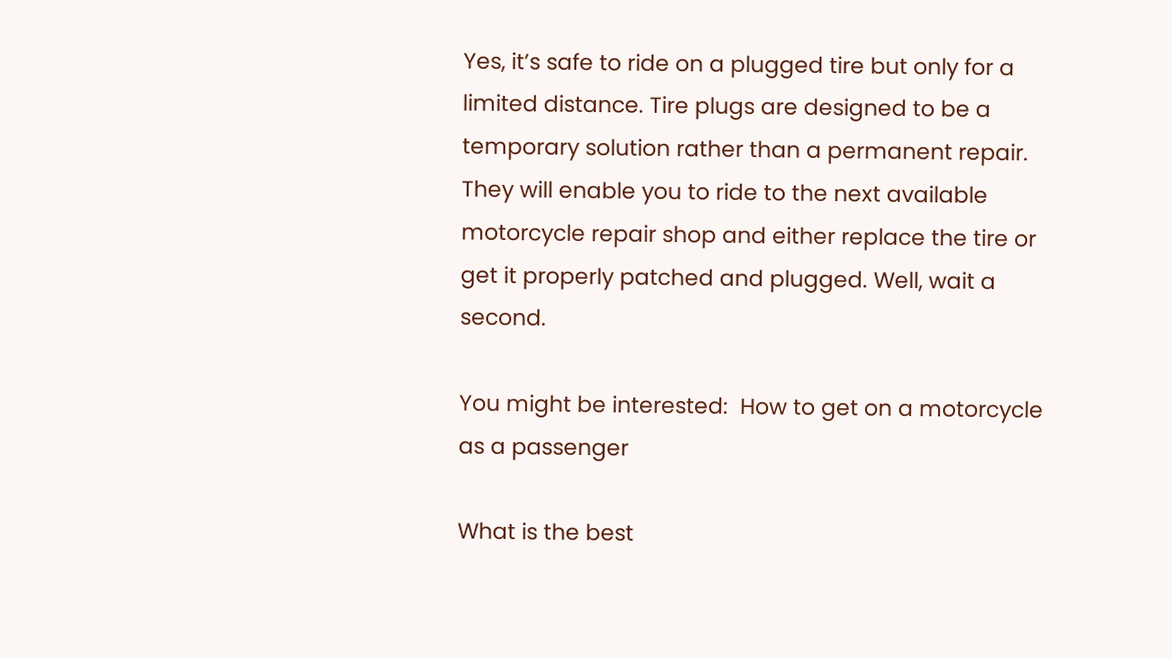Yes, it’s safe to ride on a plugged tire but only for a limited distance. Tire plugs are designed to be a temporary solution rather than a permanent repair. They will enable you to ride to the next available motorcycle repair shop and either replace the tire or get it properly patched and plugged. Well, wait a second.

You might be interested:  How to get on a motorcycle as a passenger

What is the best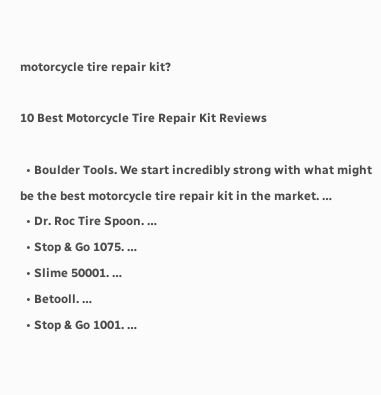motorcycle tire repair kit?

10 Best Motorcycle Tire Repair Kit Reviews

  • Boulder Tools. We start incredibly strong with what might be the best motorcycle tire repair kit in the market. …
  • Dr. Roc Tire Spoon. …
  • Stop & Go 1075. …
  • Slime 50001. …
  • Betooll. …
  • Stop & Go 1001. …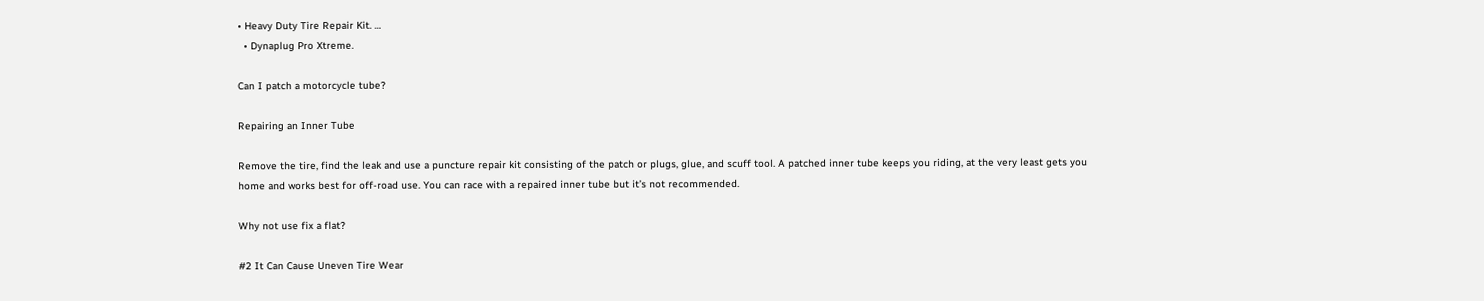• Heavy Duty Tire Repair Kit. …
  • Dynaplug Pro Xtreme.

Can I patch a motorcycle tube?

Repairing an Inner Tube

Remove the tire, find the leak and use a puncture repair kit consisting of the patch or plugs, glue, and scuff tool. A patched inner tube keeps you riding, at the very least gets you home and works best for off-road use. You can race with a repaired inner tube but it’s not recommended.

Why not use fix a flat?

#2 It Can Cause Uneven Tire Wear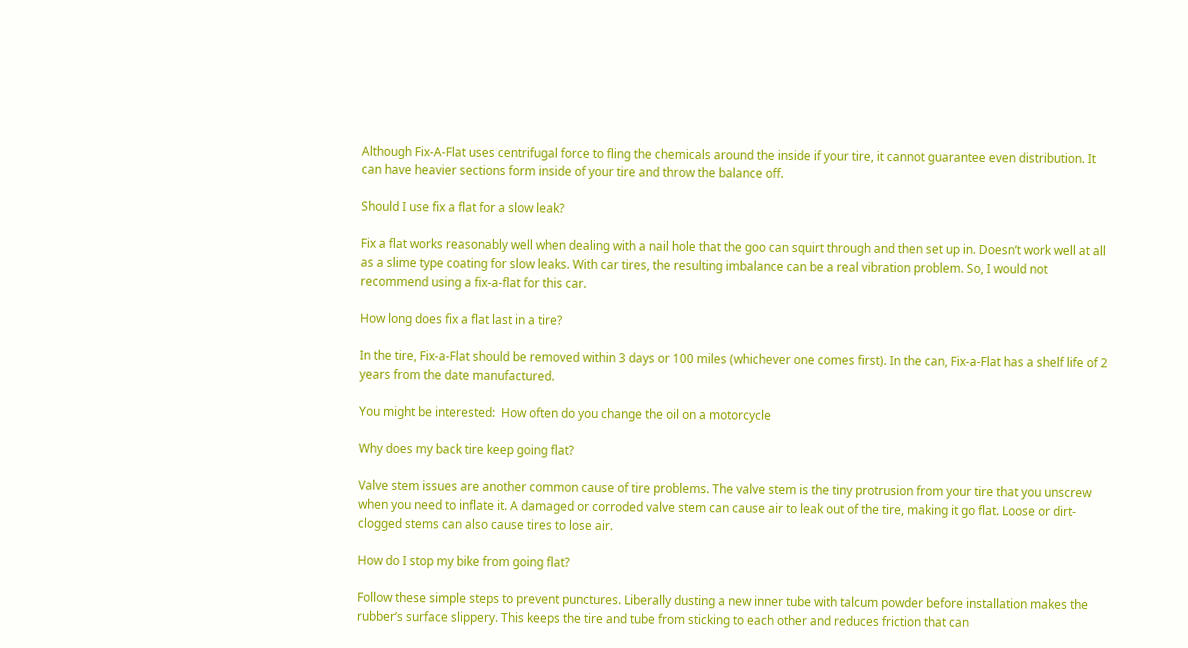Although Fix-A-Flat uses centrifugal force to fling the chemicals around the inside if your tire, it cannot guarantee even distribution. It can have heavier sections form inside of your tire and throw the balance off.

Should I use fix a flat for a slow leak?

Fix a flat works reasonably well when dealing with a nail hole that the goo can squirt through and then set up in. Doesn’t work well at all as a slime type coating for slow leaks. With car tires, the resulting imbalance can be a real vibration problem. So, I would not recommend using a fix-a-flat for this car.

How long does fix a flat last in a tire?

In the tire, Fix-a-Flat should be removed within 3 days or 100 miles (whichever one comes first). In the can, Fix-a-Flat has a shelf life of 2 years from the date manufactured.

You might be interested:  How often do you change the oil on a motorcycle

Why does my back tire keep going flat?

Valve stem issues are another common cause of tire problems. The valve stem is the tiny protrusion from your tire that you unscrew when you need to inflate it. A damaged or corroded valve stem can cause air to leak out of the tire, making it go flat. Loose or dirt-clogged stems can also cause tires to lose air.

How do I stop my bike from going flat?

Follow these simple steps to prevent punctures. Liberally dusting a new inner tube with talcum powder before installation makes the rubber’s surface slippery. This keeps the tire and tube from sticking to each other and reduces friction that can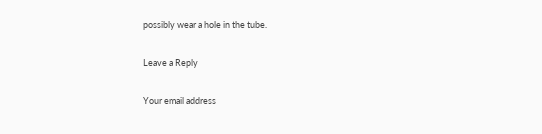possibly wear a hole in the tube.

Leave a Reply

Your email address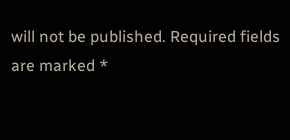will not be published. Required fields are marked *